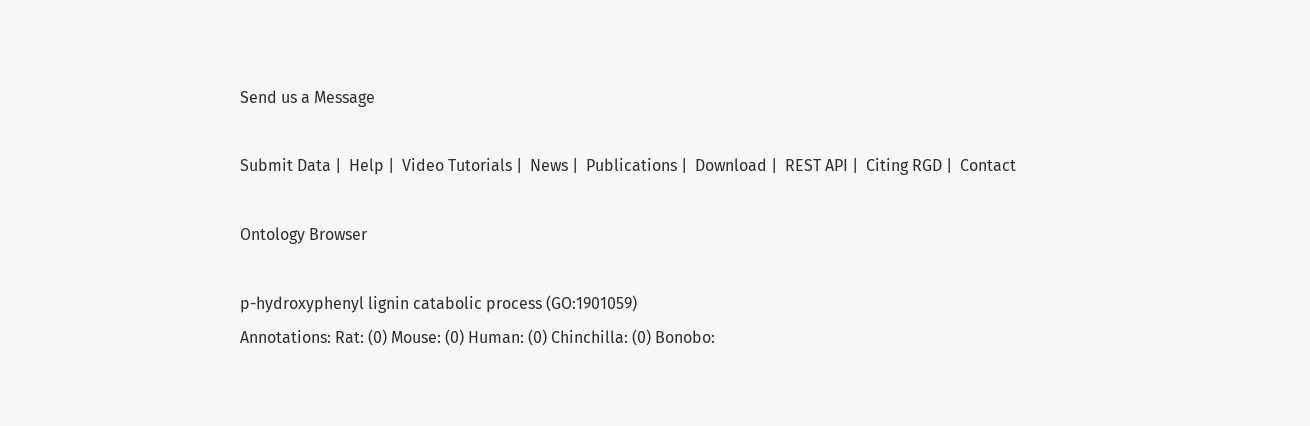Send us a Message

Submit Data |  Help |  Video Tutorials |  News |  Publications |  Download |  REST API |  Citing RGD |  Contact

Ontology Browser

p-hydroxyphenyl lignin catabolic process (GO:1901059)
Annotations: Rat: (0) Mouse: (0) Human: (0) Chinchilla: (0) Bonobo: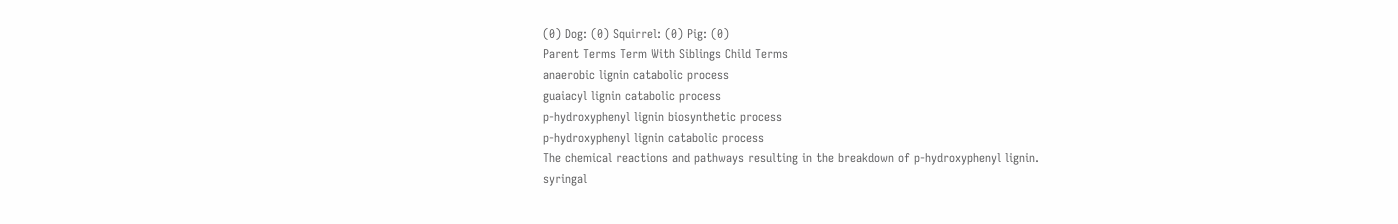(0) Dog: (0) Squirrel: (0) Pig: (0)
Parent Terms Term With Siblings Child Terms
anaerobic lignin catabolic process
guaiacyl lignin catabolic process
p-hydroxyphenyl lignin biosynthetic process
p-hydroxyphenyl lignin catabolic process
The chemical reactions and pathways resulting in the breakdown of p-hydroxyphenyl lignin.
syringal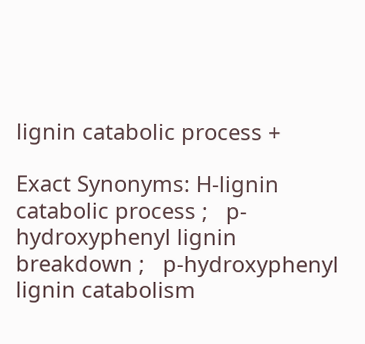lignin catabolic process +

Exact Synonyms: H-lignin catabolic process ;   p-hydroxyphenyl lignin breakdown ;   p-hydroxyphenyl lignin catabolism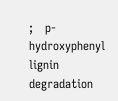;   p-hydroxyphenyl lignin degradation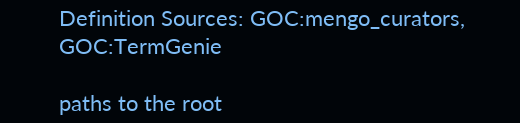Definition Sources: GOC:mengo_curators, GOC:TermGenie

paths to the root